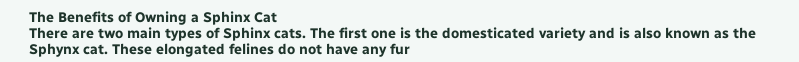The Benefits of Owning a Sphinx Cat
There are two main types of Sphinx cats. The first one is the domesticated variety and is also known as the Sphynx cat. These elongated felines do not have any fur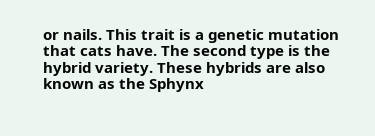or nails. This trait is a genetic mutation that cats have. The second type is the hybrid variety. These hybrids are also known as the Sphynx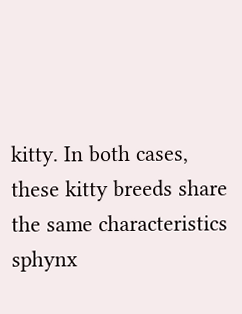kitty. In both cases, these kitty breeds share the same characteristics sphynx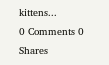kittens...
0 Comments 0 Shares